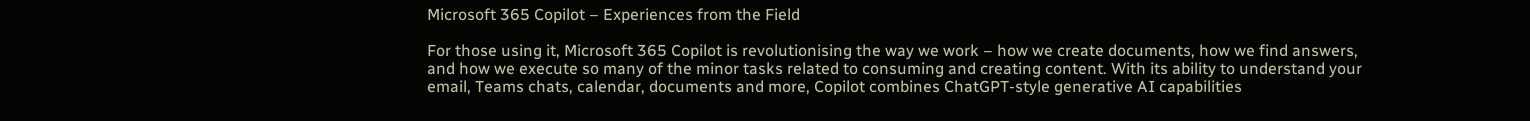Microsoft 365 Copilot – Experiences from the Field

For those using it, Microsoft 365 Copilot is revolutionising the way we work – how we create documents, how we find answers, and how we execute so many of the minor tasks related to consuming and creating content. With its ability to understand your email, Teams chats, calendar, documents and more, Copilot combines ChatGPT-style generative AI capabilities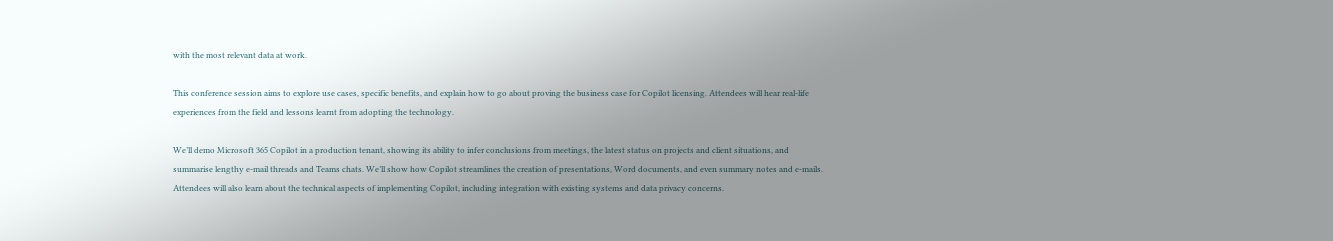with the most relevant data at work.

This conference session aims to explore use cases, specific benefits, and explain how to go about proving the business case for Copilot licensing. Attendees will hear real-life experiences from the field and lessons learnt from adopting the technology.

We’ll demo Microsoft 365 Copilot in a production tenant, showing its ability to infer conclusions from meetings, the latest status on projects and client situations, and summarise lengthy e-mail threads and Teams chats. We’ll show how Copilot streamlines the creation of presentations, Word documents, and even summary notes and e-mails. Attendees will also learn about the technical aspects of implementing Copilot, including integration with existing systems and data privacy concerns.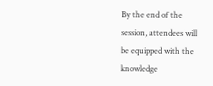By the end of the session, attendees will be equipped with the knowledge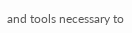and tools necessary to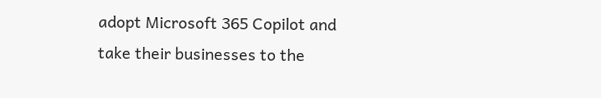adopt Microsoft 365 Copilot and take their businesses to the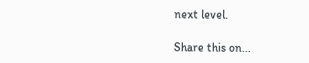next level.

Share this on...